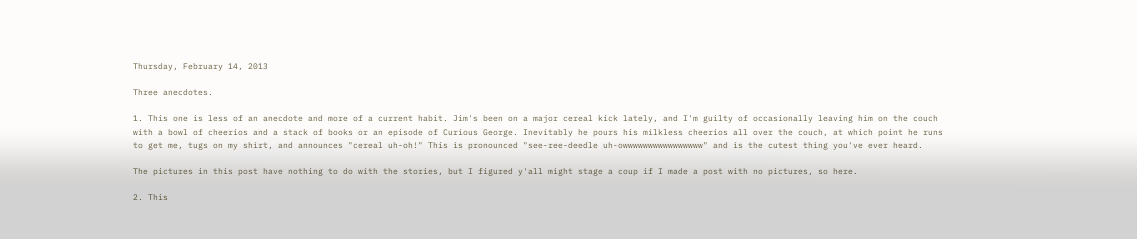Thursday, February 14, 2013

Three anecdotes.

1. This one is less of an anecdote and more of a current habit. Jim's been on a major cereal kick lately, and I'm guilty of occasionally leaving him on the couch with a bowl of cheerios and a stack of books or an episode of Curious George. Inevitably he pours his milkless cheerios all over the couch, at which point he runs to get me, tugs on my shirt, and announces "cereal uh-oh!" This is pronounced "see-ree-deedle uh-owwwwwwwwwwwwwwww" and is the cutest thing you've ever heard.

The pictures in this post have nothing to do with the stories, but I figured y'all might stage a coup if I made a post with no pictures, so here.

2. This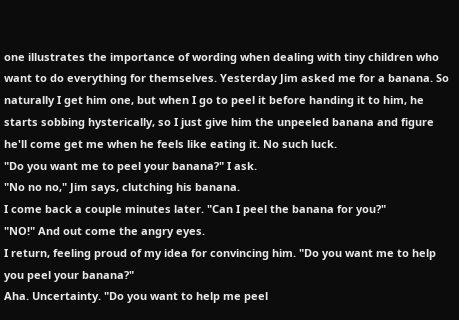one illustrates the importance of wording when dealing with tiny children who want to do everything for themselves. Yesterday Jim asked me for a banana. So naturally I get him one, but when I go to peel it before handing it to him, he starts sobbing hysterically, so I just give him the unpeeled banana and figure he'll come get me when he feels like eating it. No such luck.
"Do you want me to peel your banana?" I ask.
"No no no," Jim says, clutching his banana.
I come back a couple minutes later. "Can I peel the banana for you?"
"NO!" And out come the angry eyes.
I return, feeling proud of my idea for convincing him. "Do you want me to help you peel your banana?"
Aha. Uncertainty. "Do you want to help me peel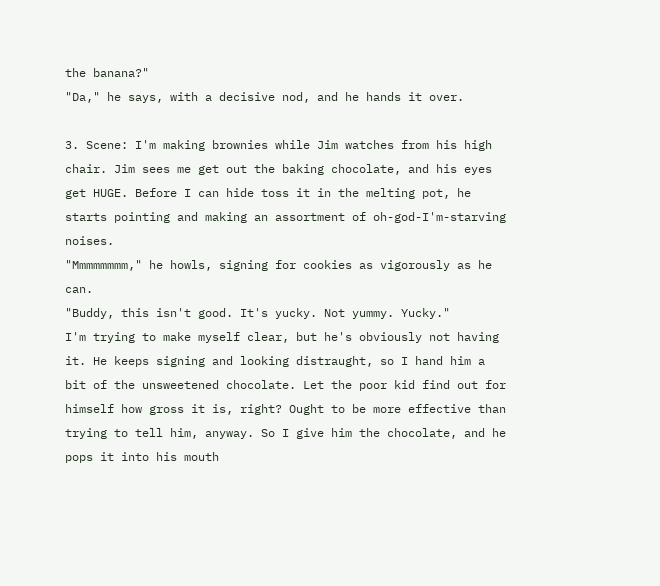the banana?"
"Da," he says, with a decisive nod, and he hands it over.

3. Scene: I'm making brownies while Jim watches from his high chair. Jim sees me get out the baking chocolate, and his eyes get HUGE. Before I can hide toss it in the melting pot, he starts pointing and making an assortment of oh-god-I'm-starving noises.
"Mmmmmmmm," he howls, signing for cookies as vigorously as he can.
"Buddy, this isn't good. It's yucky. Not yummy. Yucky."
I'm trying to make myself clear, but he's obviously not having it. He keeps signing and looking distraught, so I hand him a bit of the unsweetened chocolate. Let the poor kid find out for himself how gross it is, right? Ought to be more effective than trying to tell him, anyway. So I give him the chocolate, and he pops it into his mouth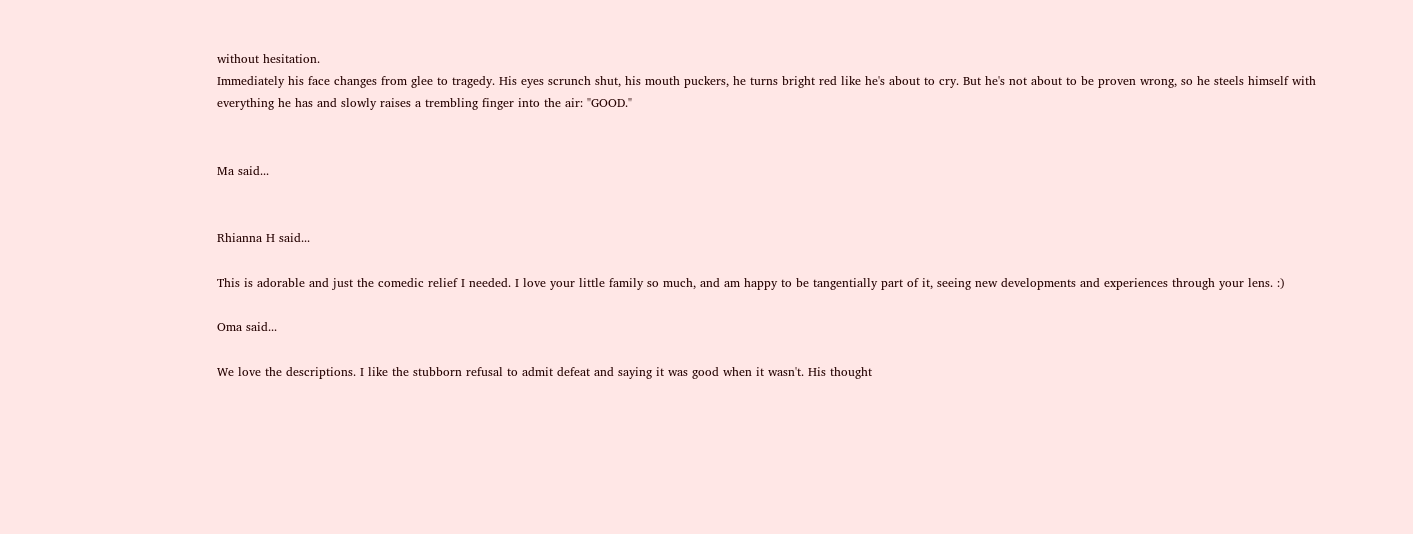without hesitation.
Immediately his face changes from glee to tragedy. His eyes scrunch shut, his mouth puckers, he turns bright red like he's about to cry. But he's not about to be proven wrong, so he steels himself with everything he has and slowly raises a trembling finger into the air: "GOOD."


Ma said...


Rhianna H said...

This is adorable and just the comedic relief I needed. I love your little family so much, and am happy to be tangentially part of it, seeing new developments and experiences through your lens. :)

Oma said...

We love the descriptions. I like the stubborn refusal to admit defeat and saying it was good when it wasn't. His thought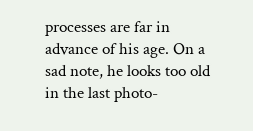processes are far in advance of his age. On a sad note, he looks too old in the last photo-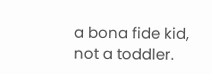a bona fide kid, not a toddler.